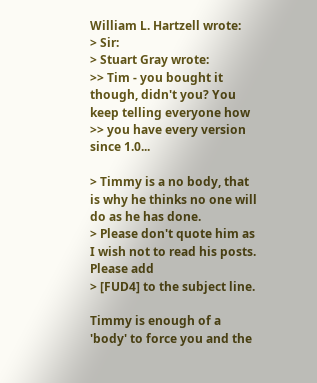William L. Hartzell wrote:
> Sir:
> Stuart Gray wrote:
>> Tim - you bought it though, didn't you? You keep telling everyone how
>> you have every version since 1.0...

> Timmy is a no body, that is why he thinks no one will do as he has done.
> Please don't quote him as I wish not to read his posts. Please add
> [FUD4] to the subject line.

Timmy is enough of a 'body' to force you and the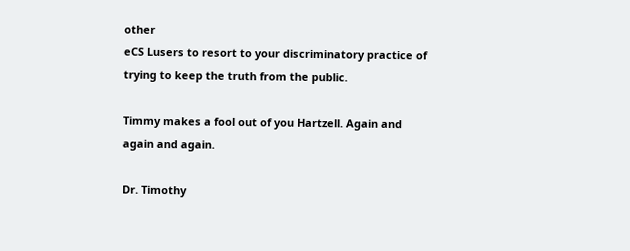other
eCS Lusers to resort to your discriminatory practice of
trying to keep the truth from the public.

Timmy makes a fool out of you Hartzell. Again and
again and again.

Dr. Timothy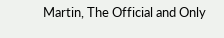Martin, The Official and Only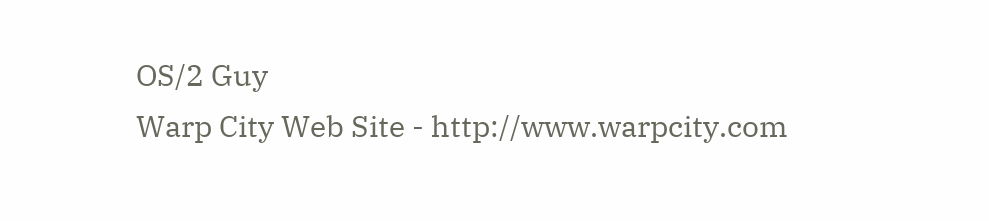OS/2 Guy
Warp City Web Site - http://www.warpcity.com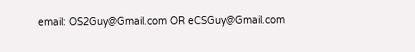email: OS2Guy@Gmail.com OR eCSGuy@Gmail.com